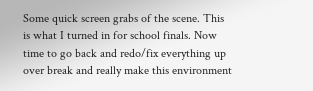Some quick screen grabs of the scene. This is what I turned in for school finals. Now time to go back and redo/fix everything up over break and really make this environment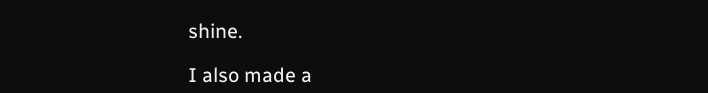shine.

I also made a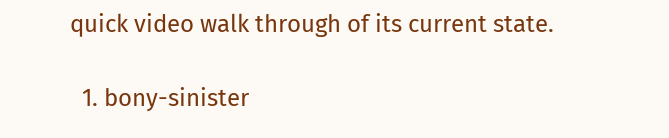quick video walk through of its current state.

  1. bony-sinister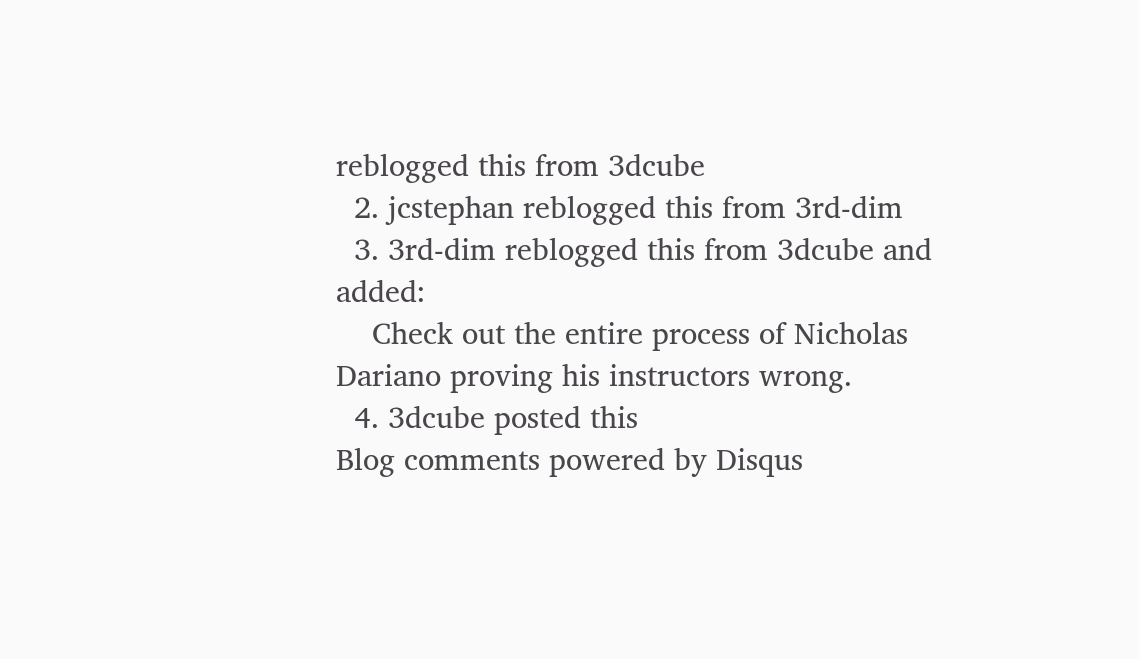reblogged this from 3dcube
  2. jcstephan reblogged this from 3rd-dim
  3. 3rd-dim reblogged this from 3dcube and added:
    Check out the entire process of Nicholas Dariano proving his instructors wrong.
  4. 3dcube posted this
Blog comments powered by Disqus